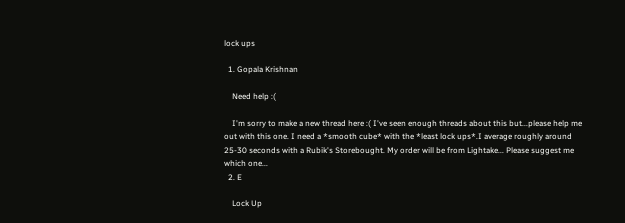lock ups

  1. Gopala Krishnan

    Need help :(

    I'm sorry to make a new thread here :( I've seen enough threads about this but...please help me out with this one. I need a *smooth cube* with the *least lock ups*.I average roughly around 25-30 seconds with a Rubik's Storebought. My order will be from Lightake... Please suggest me which one...
  2. E

    Lock Up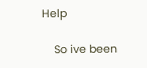Help

    So ive been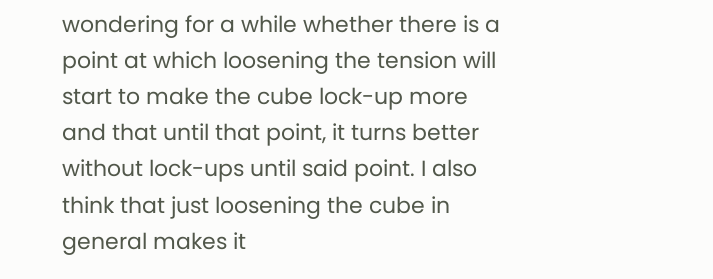wondering for a while whether there is a point at which loosening the tension will start to make the cube lock-up more and that until that point, it turns better without lock-ups until said point. I also think that just loosening the cube in general makes it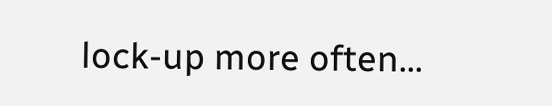lock-up more often...